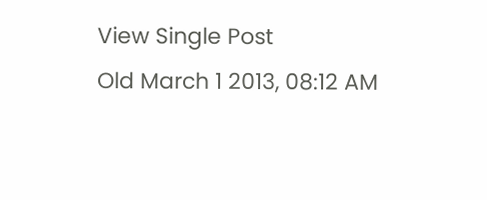View Single Post
Old March 1 2013, 08:12 AM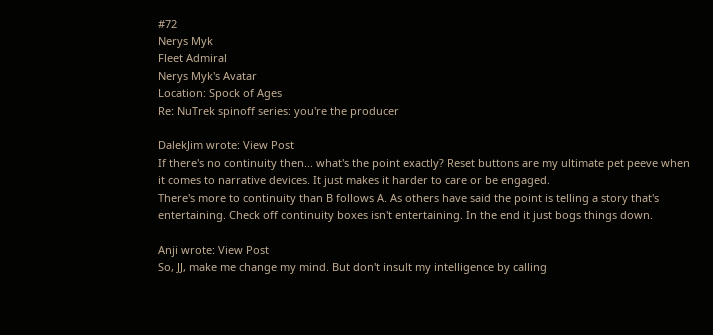#72
Nerys Myk
Fleet Admiral
Nerys Myk's Avatar
Location: Spock of Ages
Re: NuTrek spinoff series: you're the producer

DalekJim wrote: View Post
If there's no continuity then... what's the point exactly? Reset buttons are my ultimate pet peeve when it comes to narrative devices. It just makes it harder to care or be engaged.
There's more to continuity than B follows A. As others have said the point is telling a story that's entertaining. Check off continuity boxes isn't entertaining. In the end it just bogs things down.

Anji wrote: View Post
So, JJ, make me change my mind. But don't insult my intelligence by calling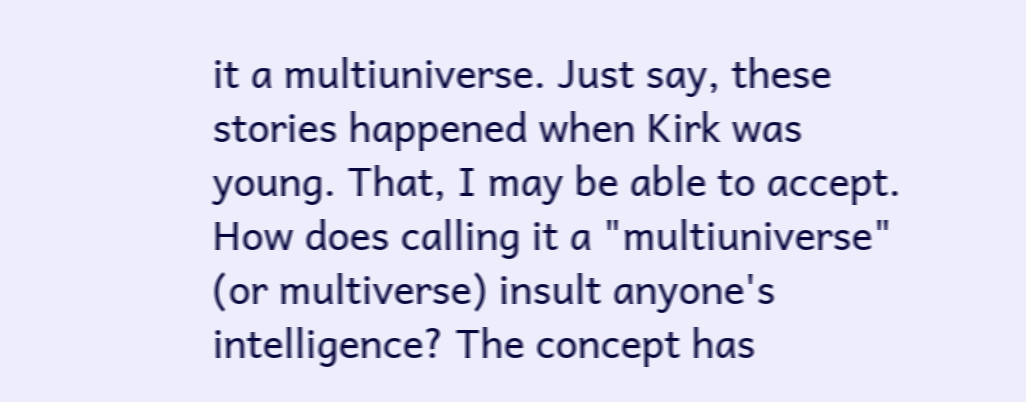it a multiuniverse. Just say, these stories happened when Kirk was young. That, I may be able to accept.
How does calling it a "multiuniverse" (or multiverse) insult anyone's intelligence? The concept has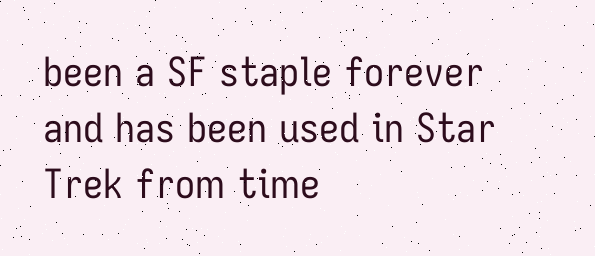been a SF staple forever and has been used in Star Trek from time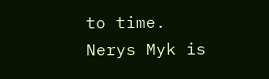to time.
Nerys Myk is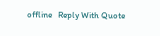offline   Reply With Quote